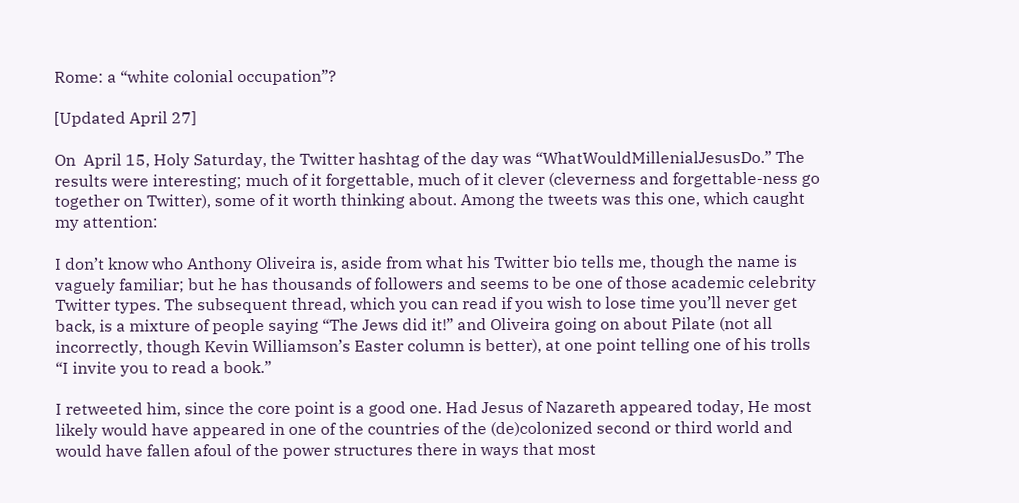Rome: a “white colonial occupation”?

[Updated April 27]

On  April 15, Holy Saturday, the Twitter hashtag of the day was “WhatWouldMillenialJesusDo.” The results were interesting; much of it forgettable, much of it clever (cleverness and forgettable-ness go together on Twitter), some of it worth thinking about. Among the tweets was this one, which caught my attention:

I don’t know who Anthony Oliveira is, aside from what his Twitter bio tells me, though the name is vaguely familiar; but he has thousands of followers and seems to be one of those academic celebrity Twitter types. The subsequent thread, which you can read if you wish to lose time you’ll never get back, is a mixture of people saying “The Jews did it!” and Oliveira going on about Pilate (not all incorrectly, though Kevin Williamson’s Easter column is better), at one point telling one of his trolls “I invite you to read a book.”

I retweeted him, since the core point is a good one. Had Jesus of Nazareth appeared today, He most likely would have appeared in one of the countries of the (de)colonized second or third world and would have fallen afoul of the power structures there in ways that most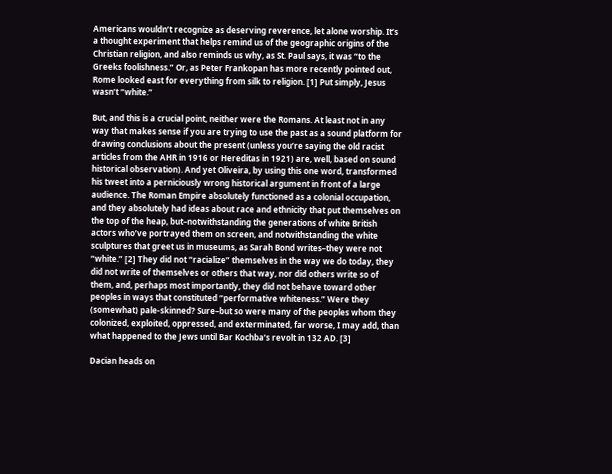Americans wouldn’t recognize as deserving reverence, let alone worship. It’s a thought experiment that helps remind us of the geographic origins of the Christian religion, and also reminds us why, as St. Paul says, it was “to the Greeks foolishness.” Or, as Peter Frankopan has more recently pointed out, Rome looked east for everything from silk to religion. [1] Put simply, Jesus wasn’t “white.”

But, and this is a crucial point, neither were the Romans. At least not in any way that makes sense if you are trying to use the past as a sound platform for drawing conclusions about the present (unless you’re saying the old racist articles from the AHR in 1916 or Hereditas in 1921) are, well, based on sound historical observation). And yet Oliveira, by using this one word, transformed his tweet into a perniciously wrong historical argument in front of a large audience. The Roman Empire absolutely functioned as a colonial occupation, and they absolutely had ideas about race and ethnicity that put themselves on the top of the heap, but–notwithstanding the generations of white British actors who’ve portrayed them on screen, and notwithstanding the white sculptures that greet us in museums, as Sarah Bond writes–they were not “white.” [2] They did not “racialize” themselves in the way we do today, they did not write of themselves or others that way, nor did others write so of them, and, perhaps most importantly, they did not behave toward other peoples in ways that constituted “performative whiteness.” Were they (somewhat) pale-skinned? Sure–but so were many of the peoples whom they colonized, exploited, oppressed, and exterminated, far worse, I may add, than what happened to the Jews until Bar Kochba’s revolt in 132 AD. [3]

Dacian heads on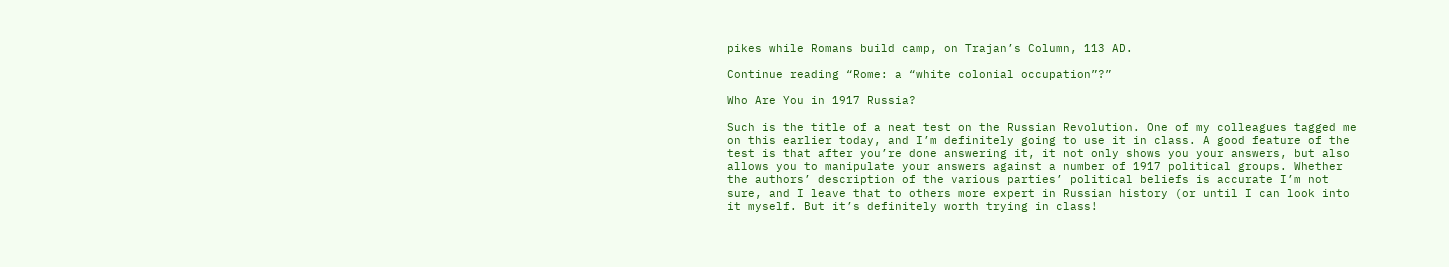pikes while Romans build camp, on Trajan’s Column, 113 AD.

Continue reading “Rome: a “white colonial occupation”?”

Who Are You in 1917 Russia?

Such is the title of a neat test on the Russian Revolution. One of my colleagues tagged me on this earlier today, and I’m definitely going to use it in class. A good feature of the test is that after you’re done answering it, it not only shows you your answers, but also allows you to manipulate your answers against a number of 1917 political groups. Whether the authors’ description of the various parties’ political beliefs is accurate I’m not sure, and I leave that to others more expert in Russian history (or until I can look into it myself. But it’s definitely worth trying in class!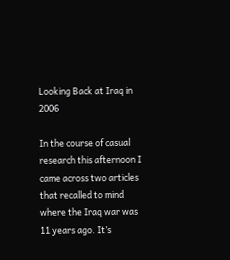Looking Back at Iraq in 2006

In the course of casual research this afternoon I came across two articles that recalled to mind where the Iraq war was 11 years ago. It’s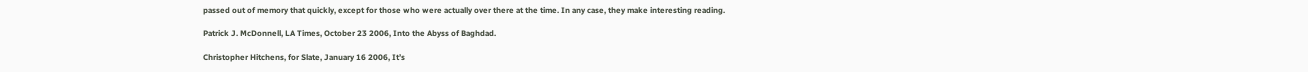passed out of memory that quickly, except for those who were actually over there at the time. In any case, they make interesting reading.

Patrick J. McDonnell, LA Times, October 23 2006, Into the Abyss of Baghdad.

Christopher Hitchens, for Slate, January 16 2006, It’s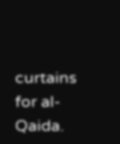curtains for al-Qaida.